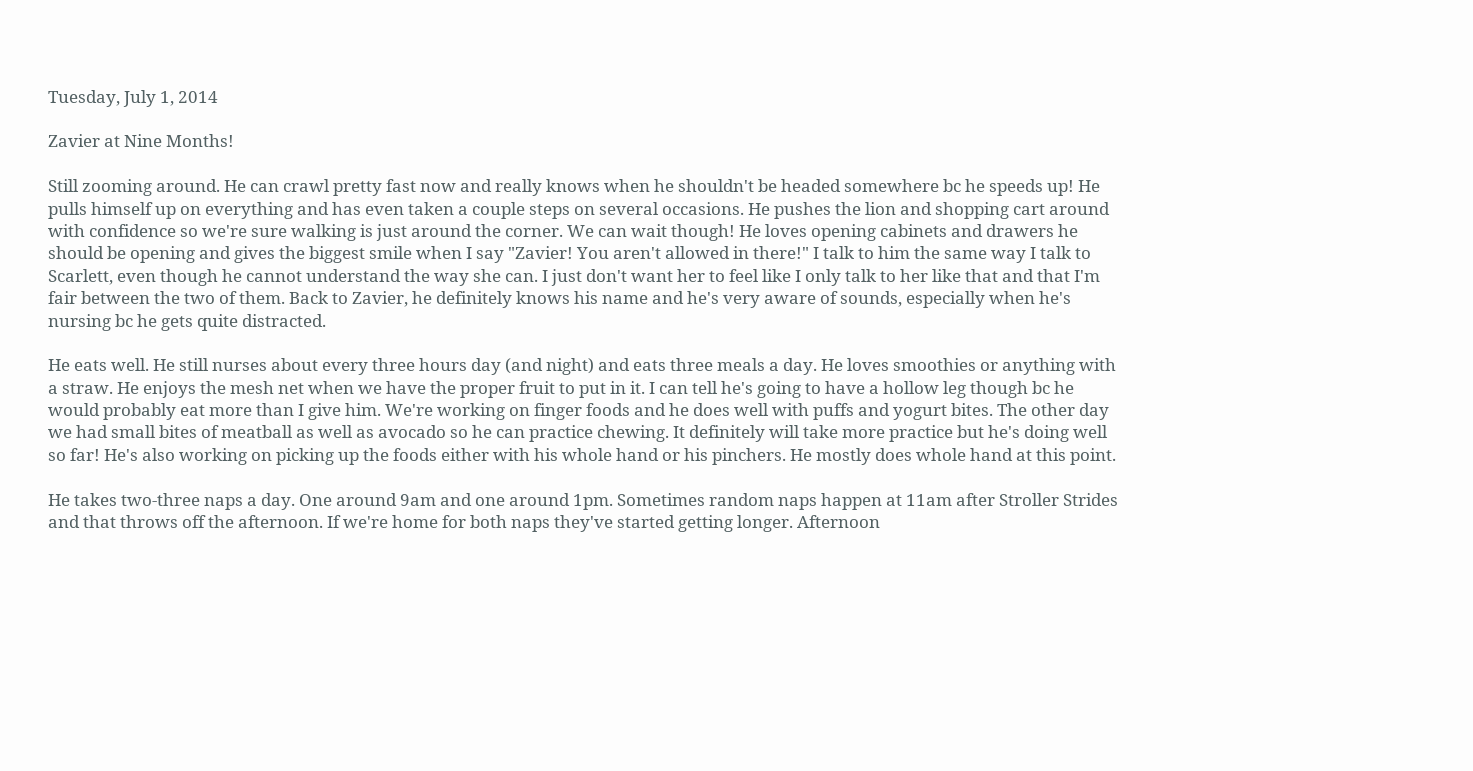Tuesday, July 1, 2014

Zavier at Nine Months!

Still zooming around. He can crawl pretty fast now and really knows when he shouldn't be headed somewhere bc he speeds up! He pulls himself up on everything and has even taken a couple steps on several occasions. He pushes the lion and shopping cart around with confidence so we're sure walking is just around the corner. We can wait though! He loves opening cabinets and drawers he should be opening and gives the biggest smile when I say "Zavier! You aren't allowed in there!" I talk to him the same way I talk to Scarlett, even though he cannot understand the way she can. I just don't want her to feel like I only talk to her like that and that I'm fair between the two of them. Back to Zavier, he definitely knows his name and he's very aware of sounds, especially when he's nursing bc he gets quite distracted.

He eats well. He still nurses about every three hours day (and night) and eats three meals a day. He loves smoothies or anything with a straw. He enjoys the mesh net when we have the proper fruit to put in it. I can tell he's going to have a hollow leg though bc he would probably eat more than I give him. We're working on finger foods and he does well with puffs and yogurt bites. The other day we had small bites of meatball as well as avocado so he can practice chewing. It definitely will take more practice but he's doing well so far! He's also working on picking up the foods either with his whole hand or his pinchers. He mostly does whole hand at this point.

He takes two-three naps a day. One around 9am and one around 1pm. Sometimes random naps happen at 11am after Stroller Strides and that throws off the afternoon. If we're home for both naps they've started getting longer. Afternoon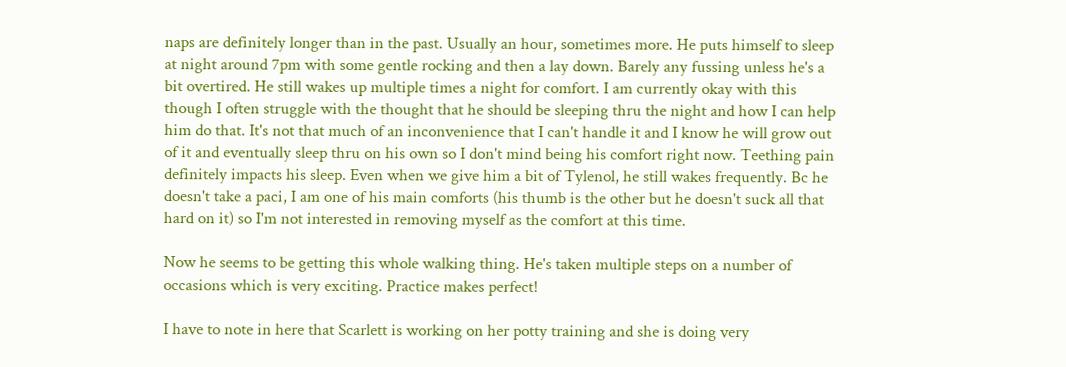naps are definitely longer than in the past. Usually an hour, sometimes more. He puts himself to sleep at night around 7pm with some gentle rocking and then a lay down. Barely any fussing unless he's a bit overtired. He still wakes up multiple times a night for comfort. I am currently okay with this though I often struggle with the thought that he should be sleeping thru the night and how I can help him do that. It's not that much of an inconvenience that I can't handle it and I know he will grow out of it and eventually sleep thru on his own so I don't mind being his comfort right now. Teething pain definitely impacts his sleep. Even when we give him a bit of Tylenol, he still wakes frequently. Bc he doesn't take a paci, I am one of his main comforts (his thumb is the other but he doesn't suck all that hard on it) so I'm not interested in removing myself as the comfort at this time.

Now he seems to be getting this whole walking thing. He's taken multiple steps on a number of occasions which is very exciting. Practice makes perfect!

I have to note in here that Scarlett is working on her potty training and she is doing very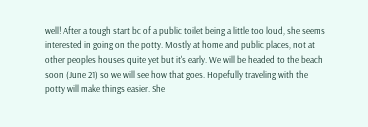well! After a tough start bc of a public toilet being a little too loud, she seems interested in going on the potty. Mostly at home and public places, not at other peoples houses quite yet but it's early. We will be headed to the beach soon (June 21) so we will see how that goes. Hopefully traveling with the potty will make things easier. She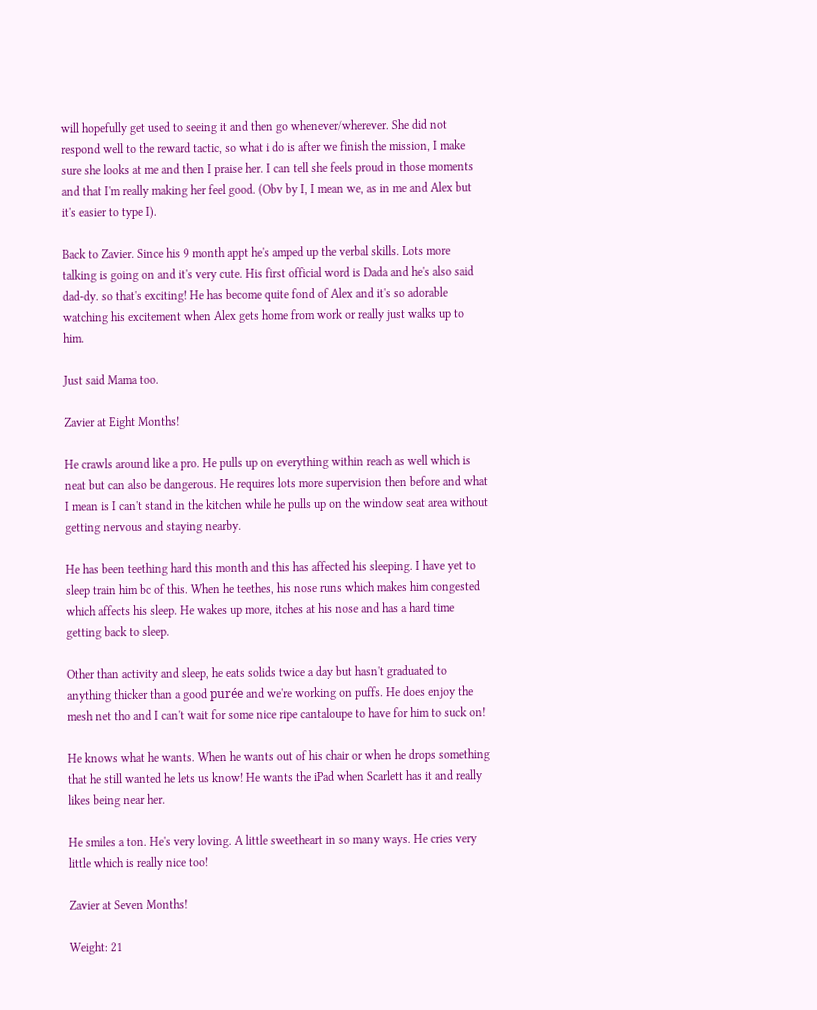will hopefully get used to seeing it and then go whenever/wherever. She did not respond well to the reward tactic, so what i do is after we finish the mission, I make sure she looks at me and then I praise her. I can tell she feels proud in those moments and that I'm really making her feel good. (Obv by I, I mean we, as in me and Alex but it's easier to type I).

Back to Zavier. Since his 9 month appt he's amped up the verbal skills. Lots more talking is going on and it's very cute. His first official word is Dada and he's also said dad-dy. so that's exciting! He has become quite fond of Alex and it's so adorable watching his excitement when Alex gets home from work or really just walks up to him.

Just said Mama too.

Zavier at Eight Months!

He crawls around like a pro. He pulls up on everything within reach as well which is neat but can also be dangerous. He requires lots more supervision then before and what I mean is I can't stand in the kitchen while he pulls up on the window seat area without getting nervous and staying nearby.

He has been teething hard this month and this has affected his sleeping. I have yet to sleep train him bc of this. When he teethes, his nose runs which makes him congested which affects his sleep. He wakes up more, itches at his nose and has a hard time getting back to sleep.

Other than activity and sleep, he eats solids twice a day but hasn't graduated to anything thicker than a good purée and we're working on puffs. He does enjoy the mesh net tho and I can't wait for some nice ripe cantaloupe to have for him to suck on!

He knows what he wants. When he wants out of his chair or when he drops something that he still wanted he lets us know! He wants the iPad when Scarlett has it and really likes being near her.

He smiles a ton. He's very loving. A little sweetheart in so many ways. He cries very little which is really nice too!

Zavier at Seven Months!

Weight: 21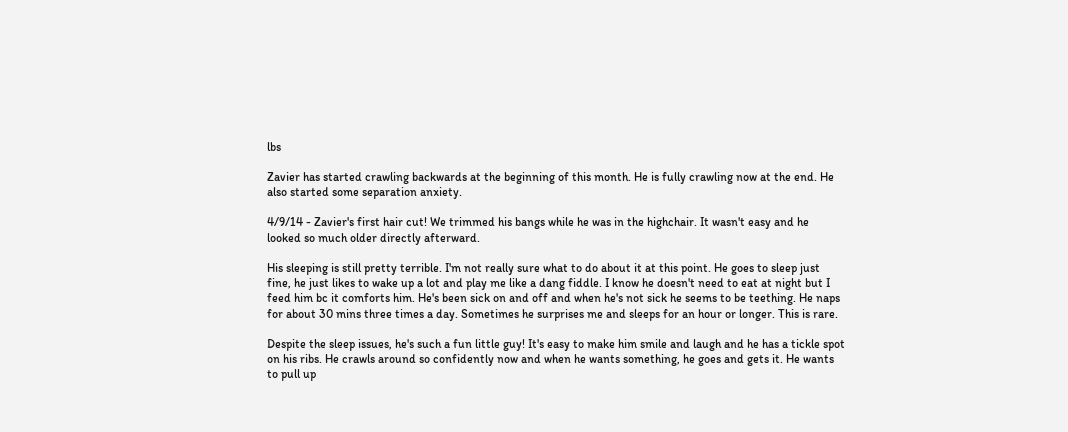lbs

Zavier has started crawling backwards at the beginning of this month. He is fully crawling now at the end. He also started some separation anxiety.

4/9/14 - Zavier's first hair cut! We trimmed his bangs while he was in the highchair. It wasn't easy and he looked so much older directly afterward.

His sleeping is still pretty terrible. I'm not really sure what to do about it at this point. He goes to sleep just fine, he just likes to wake up a lot and play me like a dang fiddle. I know he doesn't need to eat at night but I feed him bc it comforts him. He's been sick on and off and when he's not sick he seems to be teething. He naps for about 30 mins three times a day. Sometimes he surprises me and sleeps for an hour or longer. This is rare.

Despite the sleep issues, he's such a fun little guy! It's easy to make him smile and laugh and he has a tickle spot on his ribs. He crawls around so confidently now and when he wants something, he goes and gets it. He wants to pull up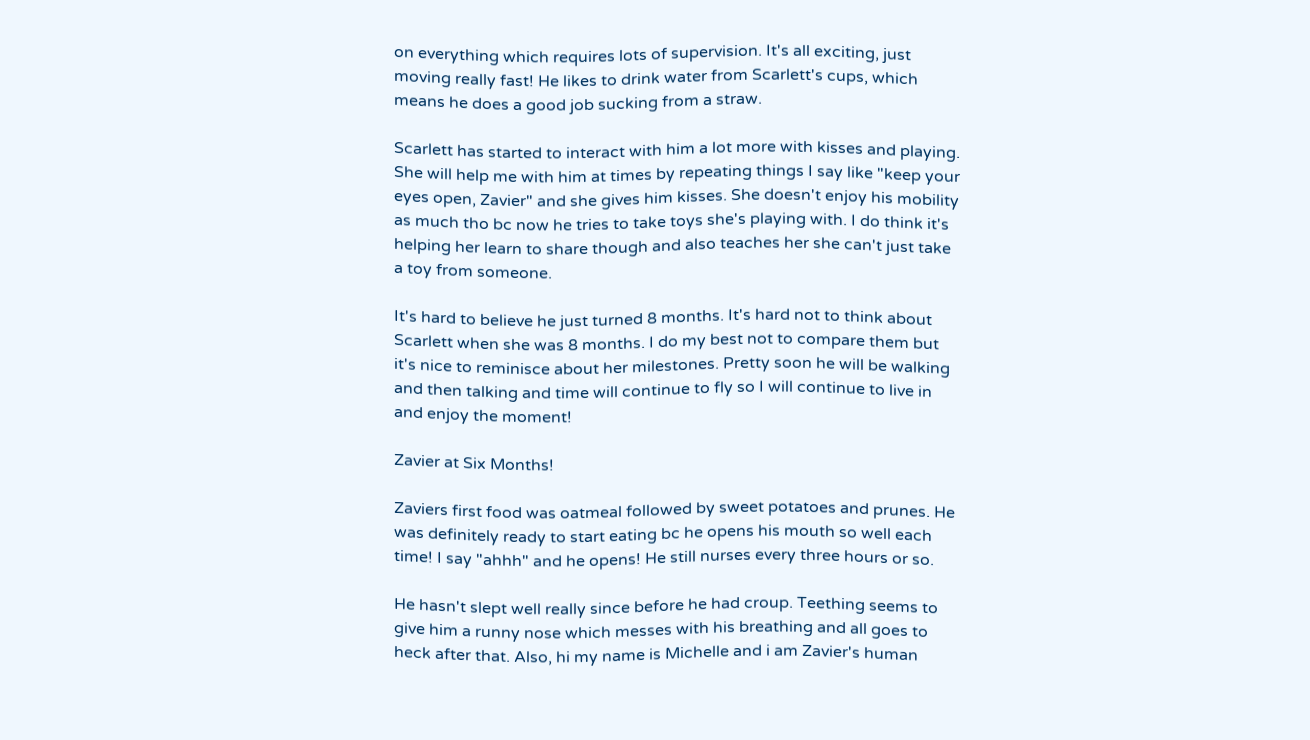on everything which requires lots of supervision. It's all exciting, just moving really fast! He likes to drink water from Scarlett's cups, which means he does a good job sucking from a straw.

Scarlett has started to interact with him a lot more with kisses and playing. She will help me with him at times by repeating things I say like "keep your eyes open, Zavier" and she gives him kisses. She doesn't enjoy his mobility as much tho bc now he tries to take toys she's playing with. I do think it's helping her learn to share though and also teaches her she can't just take a toy from someone.

It's hard to believe he just turned 8 months. It's hard not to think about Scarlett when she was 8 months. I do my best not to compare them but it's nice to reminisce about her milestones. Pretty soon he will be walking and then talking and time will continue to fly so I will continue to live in and enjoy the moment!

Zavier at Six Months!

Zaviers first food was oatmeal followed by sweet potatoes and prunes. He was definitely ready to start eating bc he opens his mouth so well each time! I say "ahhh" and he opens! He still nurses every three hours or so.

He hasn't slept well really since before he had croup. Teething seems to give him a runny nose which messes with his breathing and all goes to heck after that. Also, hi my name is Michelle and i am Zavier's human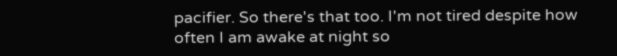pacifier. So there's that too. I'm not tired despite how often I am awake at night so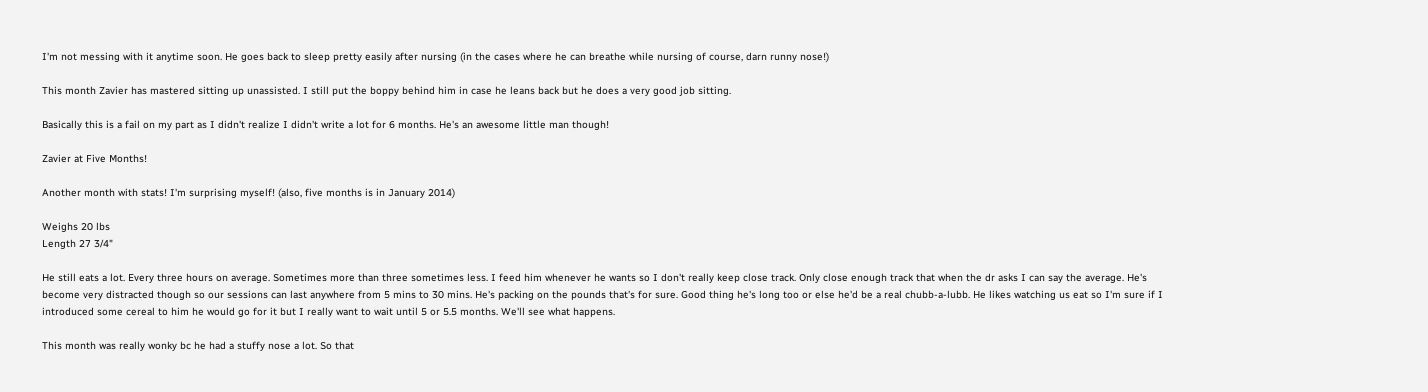I'm not messing with it anytime soon. He goes back to sleep pretty easily after nursing (in the cases where he can breathe while nursing of course, darn runny nose!)

This month Zavier has mastered sitting up unassisted. I still put the boppy behind him in case he leans back but he does a very good job sitting.

Basically this is a fail on my part as I didn't realize I didn't write a lot for 6 months. He's an awesome little man though!

Zavier at Five Months!

Another month with stats! I'm surprising myself! (also, five months is in January 2014)

Weighs 20 lbs
Length 27 3/4"

He still eats a lot. Every three hours on average. Sometimes more than three sometimes less. I feed him whenever he wants so I don't really keep close track. Only close enough track that when the dr asks I can say the average. He's become very distracted though so our sessions can last anywhere from 5 mins to 30 mins. He's packing on the pounds that's for sure. Good thing he's long too or else he'd be a real chubb-a-lubb. He likes watching us eat so I'm sure if I introduced some cereal to him he would go for it but I really want to wait until 5 or 5.5 months. We'll see what happens.

This month was really wonky bc he had a stuffy nose a lot. So that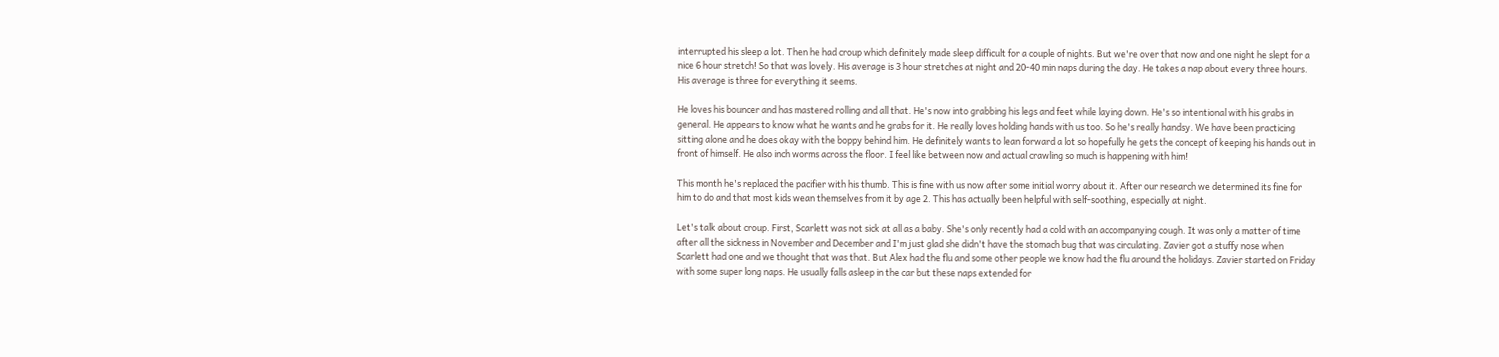interrupted his sleep a lot. Then he had croup which definitely made sleep difficult for a couple of nights. But we're over that now and one night he slept for a nice 6 hour stretch! So that was lovely. His average is 3 hour stretches at night and 20-40 min naps during the day. He takes a nap about every three hours. His average is three for everything it seems.

He loves his bouncer and has mastered rolling and all that. He's now into grabbing his legs and feet while laying down. He's so intentional with his grabs in general. He appears to know what he wants and he grabs for it. He really loves holding hands with us too. So he's really handsy. We have been practicing sitting alone and he does okay with the boppy behind him. He definitely wants to lean forward a lot so hopefully he gets the concept of keeping his hands out in front of himself. He also inch worms across the floor. I feel like between now and actual crawling so much is happening with him!

This month he's replaced the pacifier with his thumb. This is fine with us now after some initial worry about it. After our research we determined its fine for him to do and that most kids wean themselves from it by age 2. This has actually been helpful with self-soothing, especially at night.

Let's talk about croup. First, Scarlett was not sick at all as a baby. She's only recently had a cold with an accompanying cough. It was only a matter of time after all the sickness in November and December and I'm just glad she didn't have the stomach bug that was circulating. Zavier got a stuffy nose when Scarlett had one and we thought that was that. But Alex had the flu and some other people we know had the flu around the holidays. Zavier started on Friday with some super long naps. He usually falls asleep in the car but these naps extended for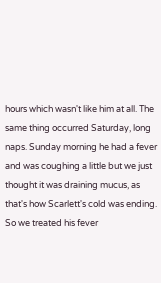hours which wasn't like him at all. The same thing occurred Saturday, long naps. Sunday morning he had a fever and was coughing a little but we just thought it was draining mucus, as that's how Scarlett's cold was ending. So we treated his fever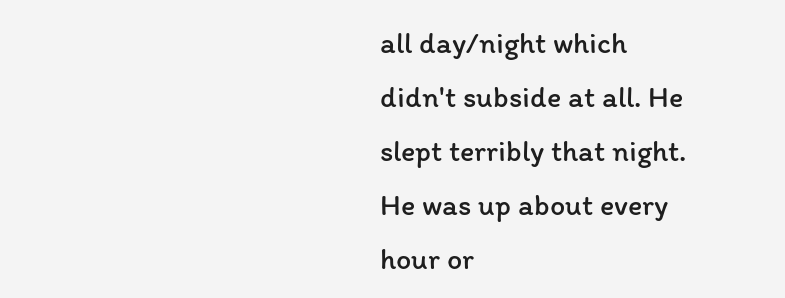all day/night which didn't subside at all. He slept terribly that night. He was up about every hour or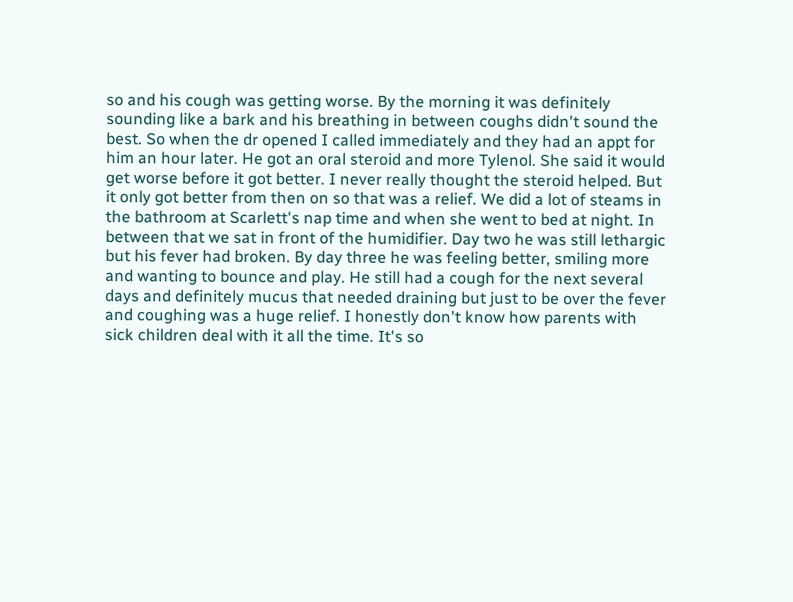so and his cough was getting worse. By the morning it was definitely sounding like a bark and his breathing in between coughs didn't sound the best. So when the dr opened I called immediately and they had an appt for him an hour later. He got an oral steroid and more Tylenol. She said it would get worse before it got better. I never really thought the steroid helped. But it only got better from then on so that was a relief. We did a lot of steams in the bathroom at Scarlett's nap time and when she went to bed at night. In between that we sat in front of the humidifier. Day two he was still lethargic but his fever had broken. By day three he was feeling better, smiling more and wanting to bounce and play. He still had a cough for the next several days and definitely mucus that needed draining but just to be over the fever and coughing was a huge relief. I honestly don't know how parents with sick children deal with it all the time. It's so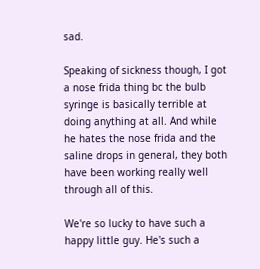sad.

Speaking of sickness though, I got a nose frida thing bc the bulb syringe is basically terrible at doing anything at all. And while he hates the nose frida and the saline drops in general, they both have been working really well through all of this.

We're so lucky to have such a happy little guy. He's such a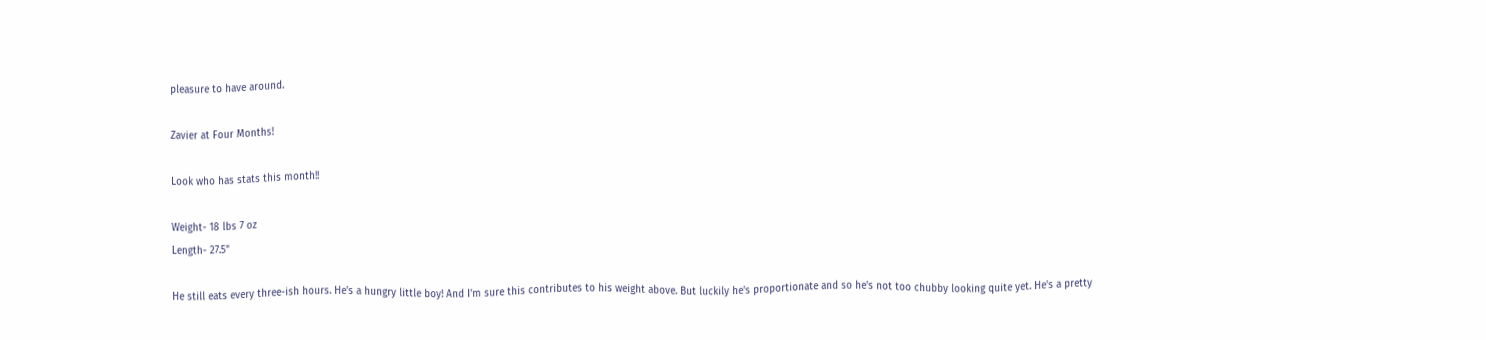pleasure to have around.

Zavier at Four Months!

Look who has stats this month!!

Weight- 18 lbs 7 oz
Length- 27.5"

He still eats every three-ish hours. He's a hungry little boy! And I'm sure this contributes to his weight above. But luckily he's proportionate and so he's not too chubby looking quite yet. He's a pretty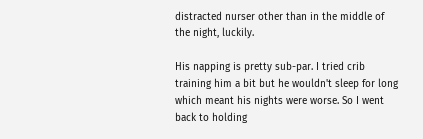distracted nurser other than in the middle of the night, luckily.

His napping is pretty sub-par. I tried crib training him a bit but he wouldn't sleep for long which meant his nights were worse. So I went back to holding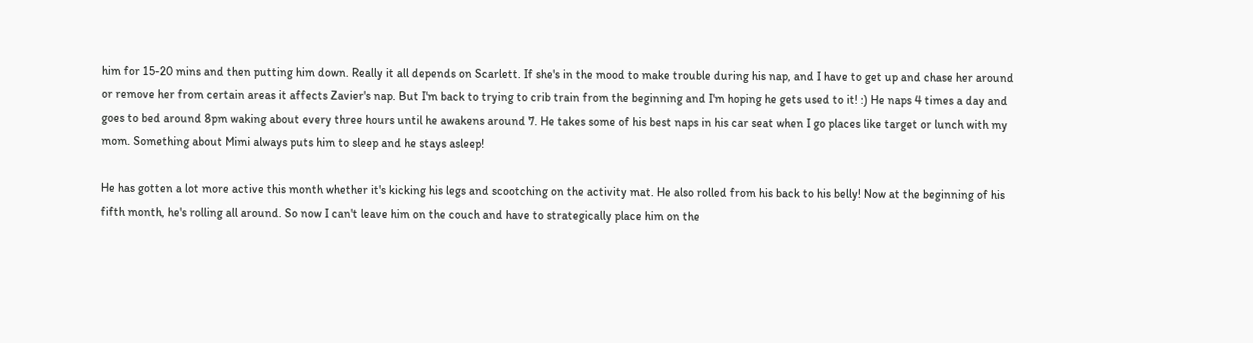him for 15-20 mins and then putting him down. Really it all depends on Scarlett. If she's in the mood to make trouble during his nap, and I have to get up and chase her around or remove her from certain areas it affects Zavier's nap. But I'm back to trying to crib train from the beginning and I'm hoping he gets used to it! :) He naps 4 times a day and goes to bed around 8pm waking about every three hours until he awakens around 7. He takes some of his best naps in his car seat when I go places like target or lunch with my mom. Something about Mimi always puts him to sleep and he stays asleep!

He has gotten a lot more active this month whether it's kicking his legs and scootching on the activity mat. He also rolled from his back to his belly! Now at the beginning of his fifth month, he's rolling all around. So now I can't leave him on the couch and have to strategically place him on the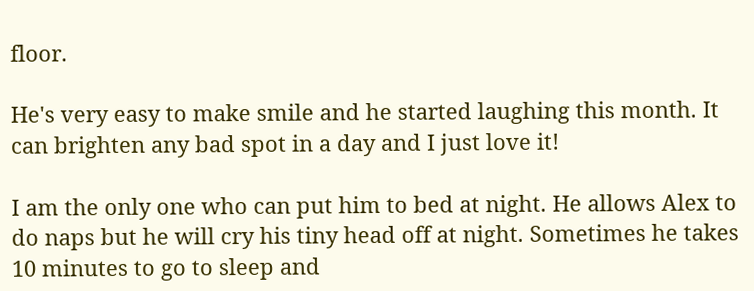floor.

He's very easy to make smile and he started laughing this month. It can brighten any bad spot in a day and I just love it!

I am the only one who can put him to bed at night. He allows Alex to do naps but he will cry his tiny head off at night. Sometimes he takes 10 minutes to go to sleep and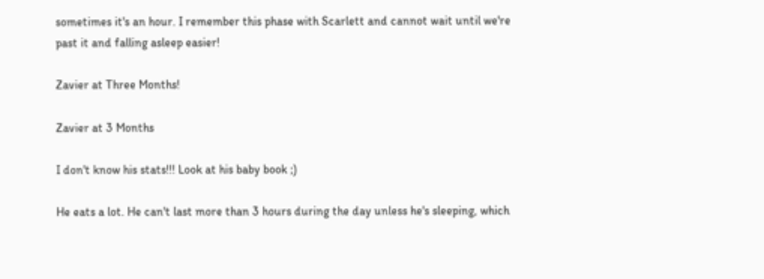sometimes it's an hour. I remember this phase with Scarlett and cannot wait until we're past it and falling asleep easier!

Zavier at Three Months!

Zavier at 3 Months

I don't know his stats!!! Look at his baby book ;)

He eats a lot. He can't last more than 3 hours during the day unless he's sleeping, which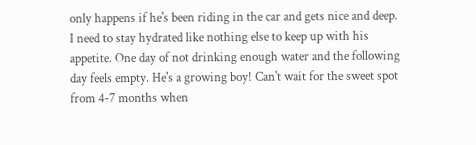only happens if he's been riding in the car and gets nice and deep. I need to stay hydrated like nothing else to keep up with his appetite. One day of not drinking enough water and the following day feels empty. He's a growing boy! Can't wait for the sweet spot from 4-7 months when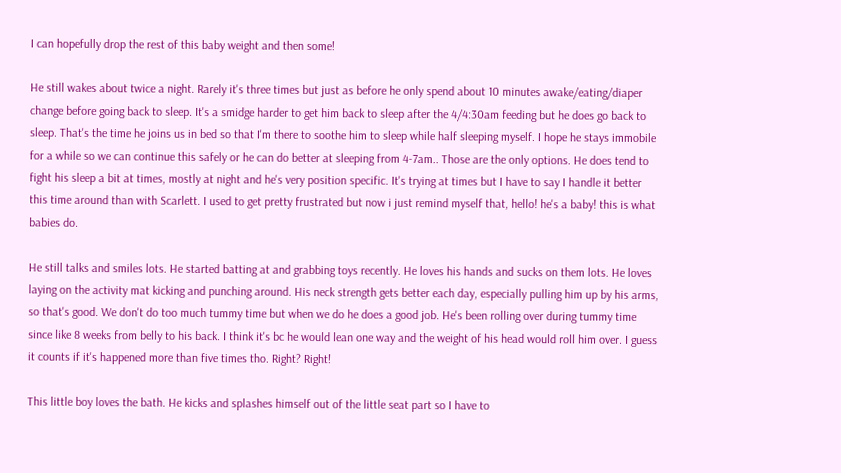I can hopefully drop the rest of this baby weight and then some!

He still wakes about twice a night. Rarely it's three times but just as before he only spend about 10 minutes awake/eating/diaper change before going back to sleep. It's a smidge harder to get him back to sleep after the 4/4:30am feeding but he does go back to sleep. That's the time he joins us in bed so that I'm there to soothe him to sleep while half sleeping myself. I hope he stays immobile for a while so we can continue this safely or he can do better at sleeping from 4-7am.. Those are the only options. He does tend to fight his sleep a bit at times, mostly at night and he's very position specific. It's trying at times but I have to say I handle it better this time around than with Scarlett. I used to get pretty frustrated but now i just remind myself that, hello! he's a baby! this is what babies do.

He still talks and smiles lots. He started batting at and grabbing toys recently. He loves his hands and sucks on them lots. He loves laying on the activity mat kicking and punching around. His neck strength gets better each day, especially pulling him up by his arms, so that's good. We don't do too much tummy time but when we do he does a good job. He's been rolling over during tummy time since like 8 weeks from belly to his back. I think it's bc he would lean one way and the weight of his head would roll him over. I guess it counts if it's happened more than five times tho. Right? Right!

This little boy loves the bath. He kicks and splashes himself out of the little seat part so I have to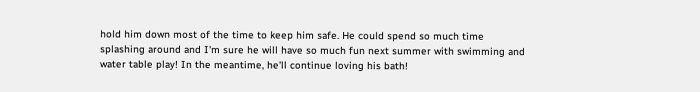hold him down most of the time to keep him safe. He could spend so much time splashing around and I'm sure he will have so much fun next summer with swimming and water table play! In the meantime, he'll continue loving his bath!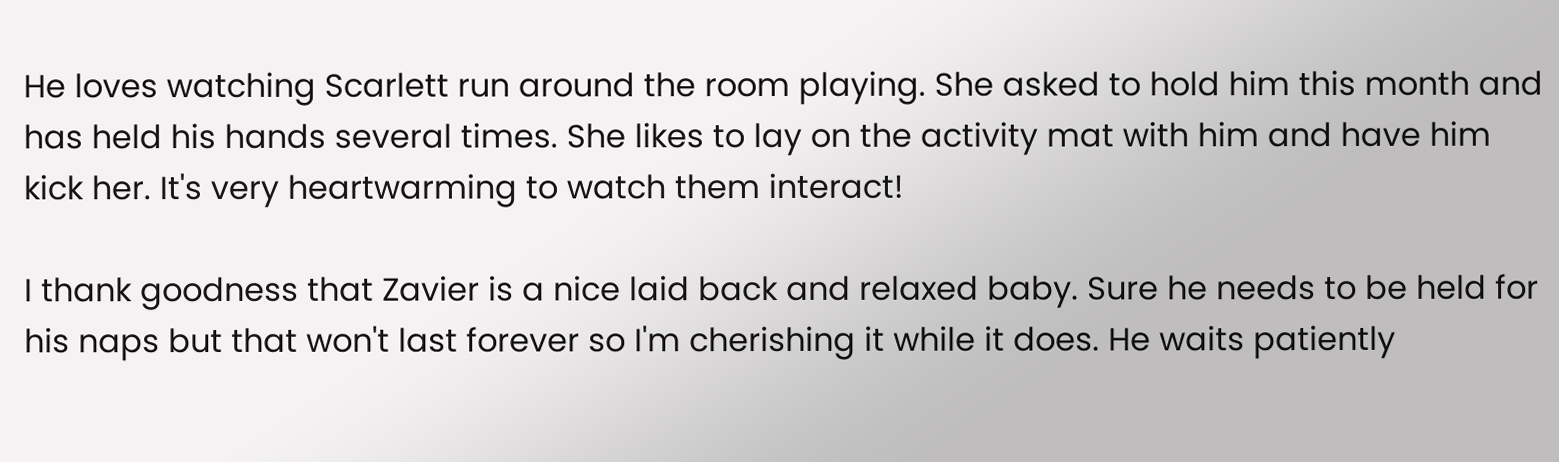He loves watching Scarlett run around the room playing. She asked to hold him this month and has held his hands several times. She likes to lay on the activity mat with him and have him kick her. It's very heartwarming to watch them interact!

I thank goodness that Zavier is a nice laid back and relaxed baby. Sure he needs to be held for his naps but that won't last forever so I'm cherishing it while it does. He waits patiently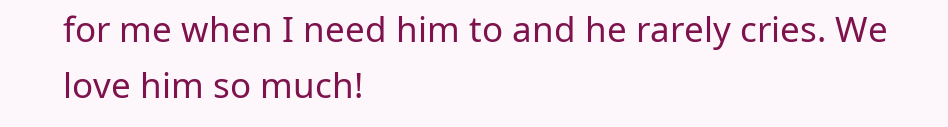for me when I need him to and he rarely cries. We love him so much!